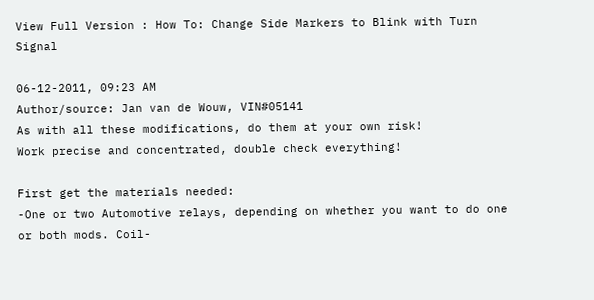View Full Version : How To: Change Side Markers to Blink with Turn Signal

06-12-2011, 09:23 AM
Author/source: Jan van de Wouw, VIN#05141
As with all these modifications, do them at your own risk!
Work precise and concentrated, double check everything!

First get the materials needed:
-One or two Automotive relays, depending on whether you want to do one or both mods. Coil-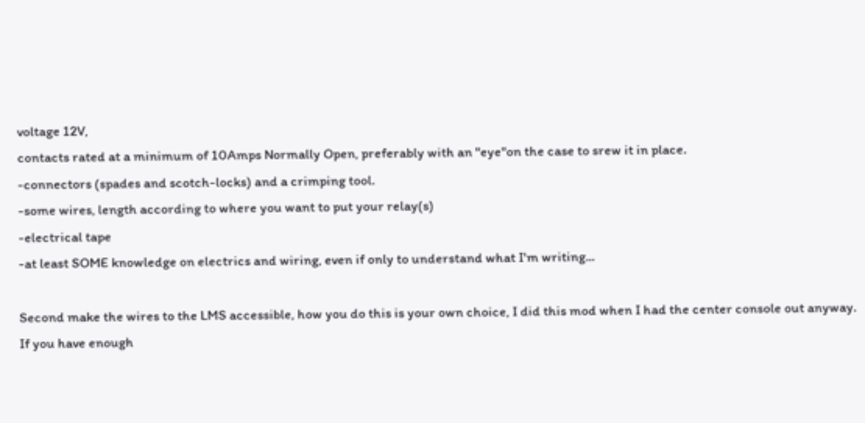voltage 12V,
contacts rated at a minimum of 10Amps Normally Open, preferably with an "eye"on the case to srew it in place.
-connectors (spades and scotch-locks) and a crimping tool.
-some wires, length according to where you want to put your relay(s)
-electrical tape
-at least SOME knowledge on electrics and wiring, even if only to understand what I'm writing...

Second make the wires to the LMS accessible, how you do this is your own choice, I did this mod when I had the center console out anyway.
If you have enough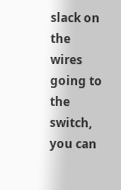slack on the wires going to the switch, you can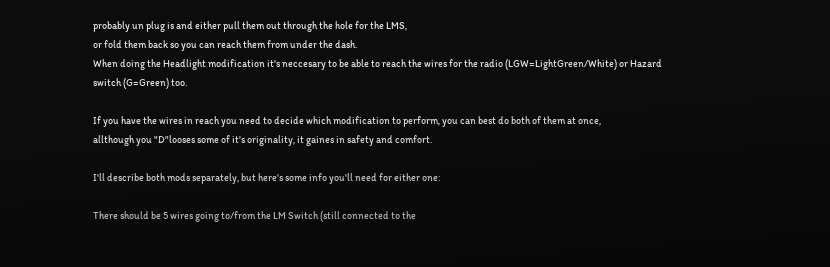probably un plug is and either pull them out through the hole for the LMS,
or fold them back so you can reach them from under the dash.
When doing the Headlight modification it's neccesary to be able to reach the wires for the radio (LGW=LightGreen/White) or Hazard switch (G=Green) too.

If you have the wires in reach you need to decide which modification to perform, you can best do both of them at once,
allthough you "D"looses some of it's originality, it gaines in safety and comfort.

I'll describe both mods separately, but here's some info you'll need for either one:

There should be 5 wires going to/from the LM Switch (still connected to the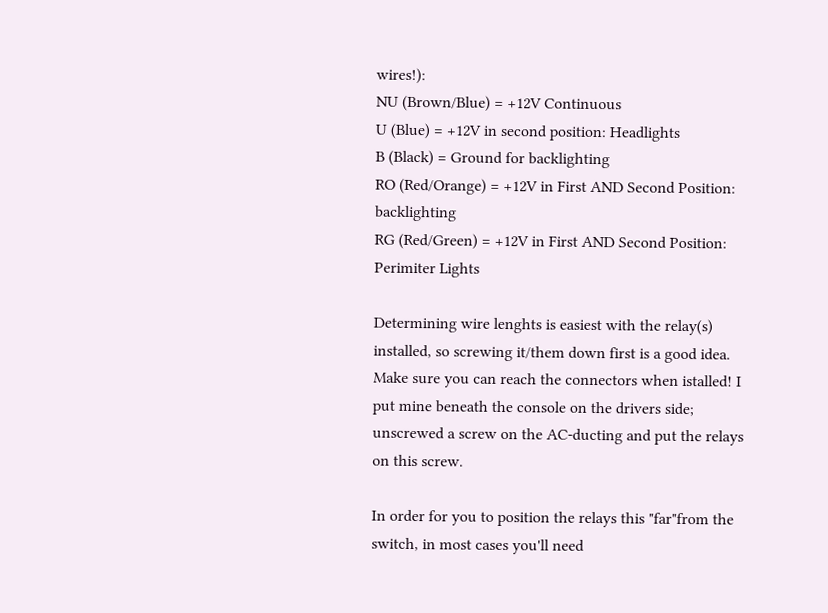wires!):
NU (Brown/Blue) = +12V Continuous
U (Blue) = +12V in second position: Headlights
B (Black) = Ground for backlighting
RO (Red/Orange) = +12V in First AND Second Position: backlighting
RG (Red/Green) = +12V in First AND Second Position: Perimiter Lights

Determining wire lenghts is easiest with the relay(s) installed, so screwing it/them down first is a good idea.
Make sure you can reach the connectors when istalled! I put mine beneath the console on the drivers side;
unscrewed a screw on the AC-ducting and put the relays on this screw.

In order for you to position the relays this "far"from the switch, in most cases you'll need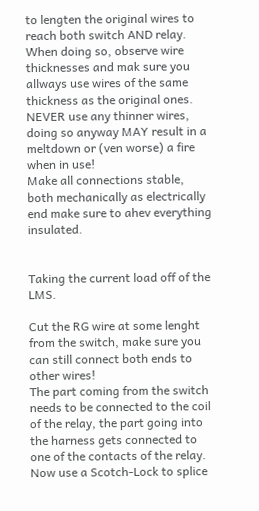to lengten the original wires to reach both switch AND relay.
When doing so, observe wire thicknesses and mak sure you allways use wires of the same thickness as the original ones. NEVER use any thinner wires,
doing so anyway MAY result in a meltdown or (ven worse) a fire when in use!
Make all connections stable, both mechanically as electrically end make sure to ahev everything insulated.


Taking the current load off of the LMS.

Cut the RG wire at some lenght from the switch, make sure you can still connect both ends to other wires!
The part coming from the switch needs to be connected to the coil of the relay, the part going into the harness gets connected to one of the contacts of the relay.
Now use a Scotch-Lock to splice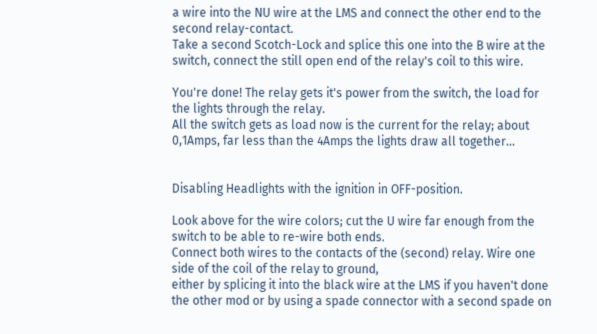a wire into the NU wire at the LMS and connect the other end to the second relay-contact.
Take a second Scotch-Lock and splice this one into the B wire at the switch, connect the still open end of the relay's coil to this wire.

You're done! The relay gets it's power from the switch, the load for the lights through the relay.
All the switch gets as load now is the current for the relay; about 0,1Amps, far less than the 4Amps the lights draw all together...


Disabling Headlights with the ignition in OFF-position.

Look above for the wire colors; cut the U wire far enough from the switch to be able to re-wire both ends.
Connect both wires to the contacts of the (second) relay. Wire one side of the coil of the relay to ground,
either by splicing it into the black wire at the LMS if you haven't done the other mod or by using a spade connector with a second spade on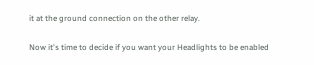it at the ground connection on the other relay.

Now it's time to decide if you want your Headlights to be enabled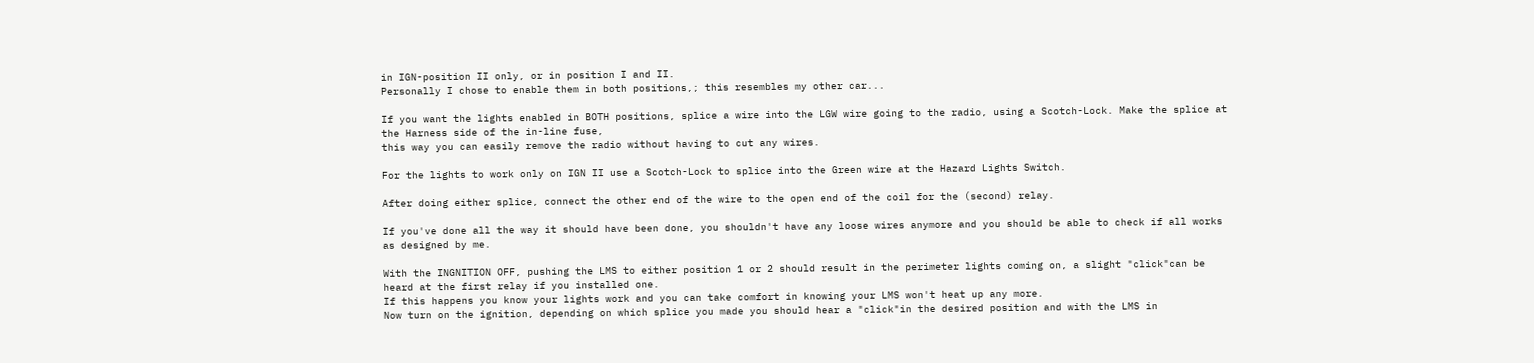in IGN-position II only, or in position I and II.
Personally I chose to enable them in both positions,; this resembles my other car...

If you want the lights enabled in BOTH positions, splice a wire into the LGW wire going to the radio, using a Scotch-Lock. Make the splice at the Harness side of the in-line fuse,
this way you can easily remove the radio without having to cut any wires.

For the lights to work only on IGN II use a Scotch-Lock to splice into the Green wire at the Hazard Lights Switch.

After doing either splice, connect the other end of the wire to the open end of the coil for the (second) relay.

If you've done all the way it should have been done, you shouldn't have any loose wires anymore and you should be able to check if all works as designed by me.

With the INGNITION OFF, pushing the LMS to either position 1 or 2 should result in the perimeter lights coming on, a slight "click"can be heard at the first relay if you installed one.
If this happens you know your lights work and you can take comfort in knowing your LMS won't heat up any more.
Now turn on the ignition, depending on which splice you made you should hear a "click"in the desired position and with the LMS in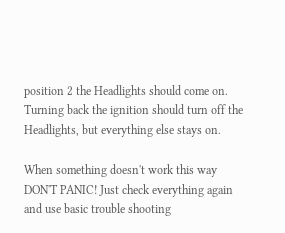position 2 the Headlights should come on.
Turning back the ignition should turn off the Headlights, but everything else stays on.

When something doesn't work this way DON'T PANIC! Just check everything again and use basic trouble shooting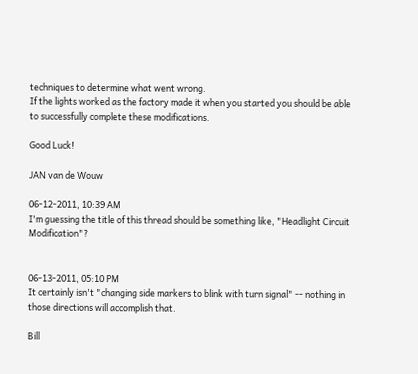techniques to determine what went wrong.
If the lights worked as the factory made it when you started you should be able to successfully complete these modifications.

Good Luck!

JAN van de Wouw

06-12-2011, 10:39 AM
I'm guessing the title of this thread should be something like, "Headlight Circuit Modification"?


06-13-2011, 05:10 PM
It certainly isn't "changing side markers to blink with turn signal" -- nothing in those directions will accomplish that.

Bill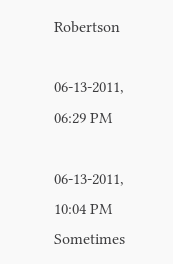Robertson

06-13-2011, 06:29 PM

06-13-2011, 10:04 PM
Sometimes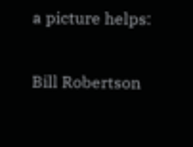a picture helps:

Bill Robertson